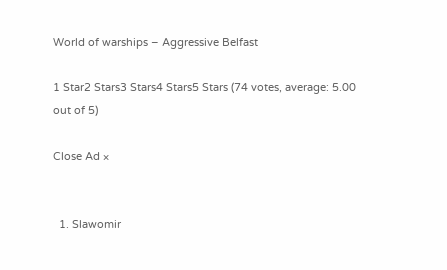World of warships – Aggressive Belfast

1 Star2 Stars3 Stars4 Stars5 Stars (74 votes, average: 5.00 out of 5)

Close Ad ×


  1. Slawomir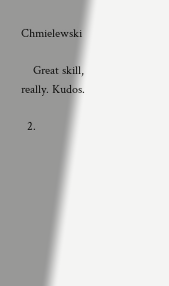Chmielewski

    Great skill, really. Kudos.

  2.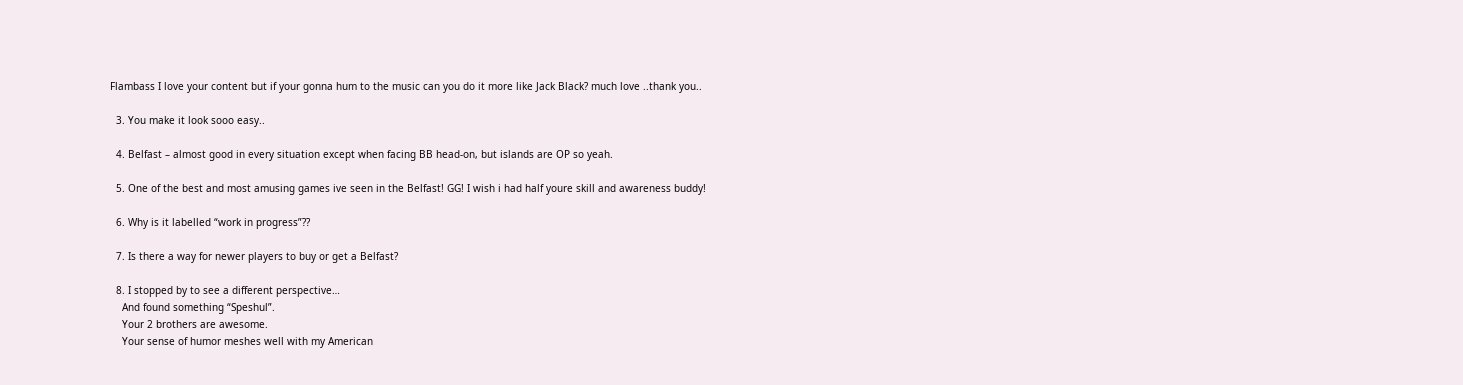Flambass I love your content but if your gonna hum to the music can you do it more like Jack Black? much love ..thank you..

  3. You make it look sooo easy..

  4. Belfast – almost good in every situation except when facing BB head-on, but islands are OP so yeah.

  5. One of the best and most amusing games ive seen in the Belfast! GG! I wish i had half youre skill and awareness buddy!

  6. Why is it labelled “work in progress”??

  7. Is there a way for newer players to buy or get a Belfast?

  8. I stopped by to see a different perspective…
    And found something “Speshul”.
    Your 2 brothers are awesome.
    Your sense of humor meshes well with my American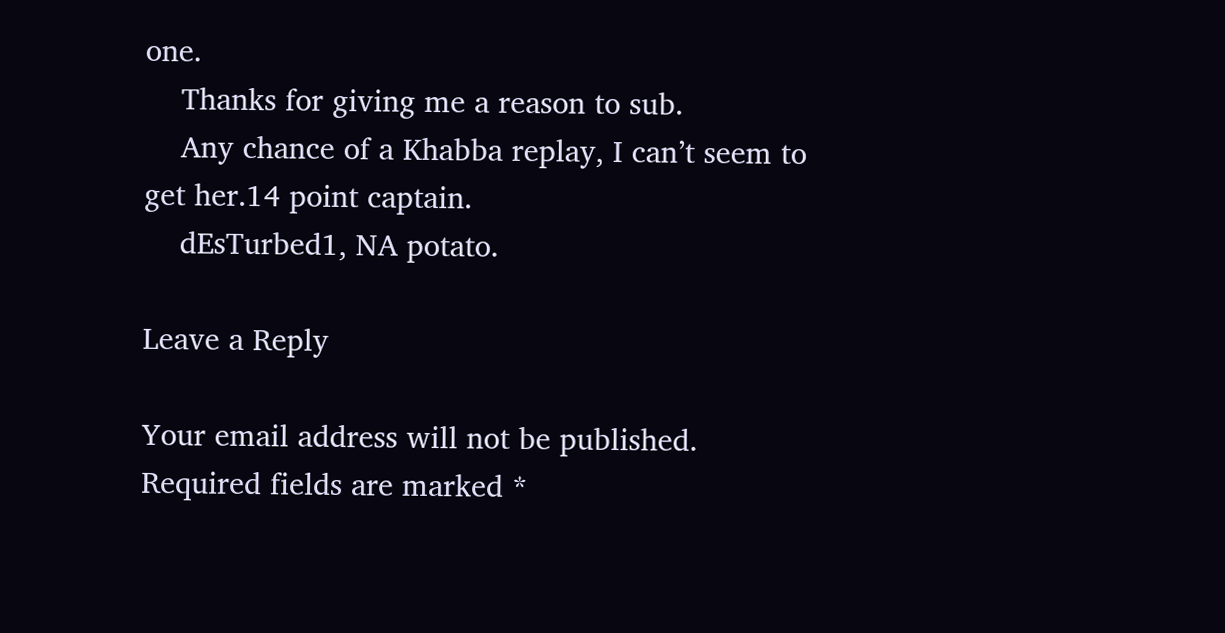one.
    Thanks for giving me a reason to sub.
    Any chance of a Khabba replay, I can’t seem to get her.14 point captain.
    dEsTurbed1, NA potato.

Leave a Reply

Your email address will not be published. Required fields are marked *